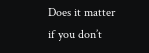Does it matter if you don’t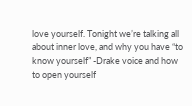love yourself. Tonight we’re talking all about inner love, and why you have “to know yourself” -Drake voice and how to open yourself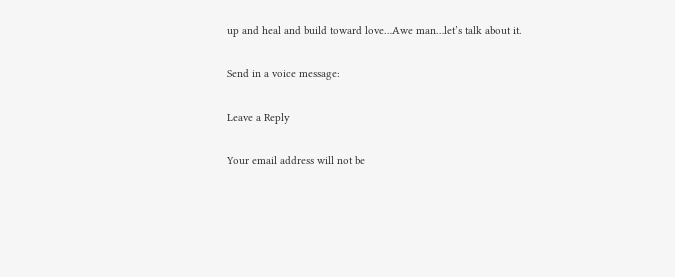up and heal and build toward love…Awe man…let’s talk about it.

Send in a voice message:

Leave a Reply

Your email address will not be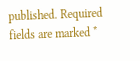published. Required fields are marked *